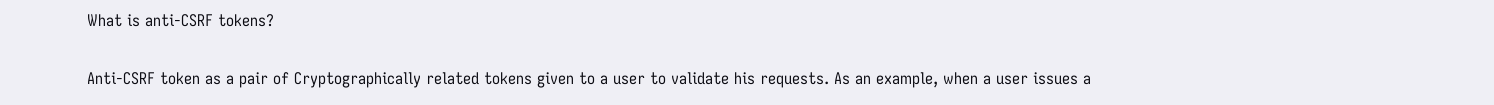What is anti-CSRF tokens?

Anti-CSRF token as a pair of Cryptographically related tokens given to a user to validate his requests. As an example, when a user issues a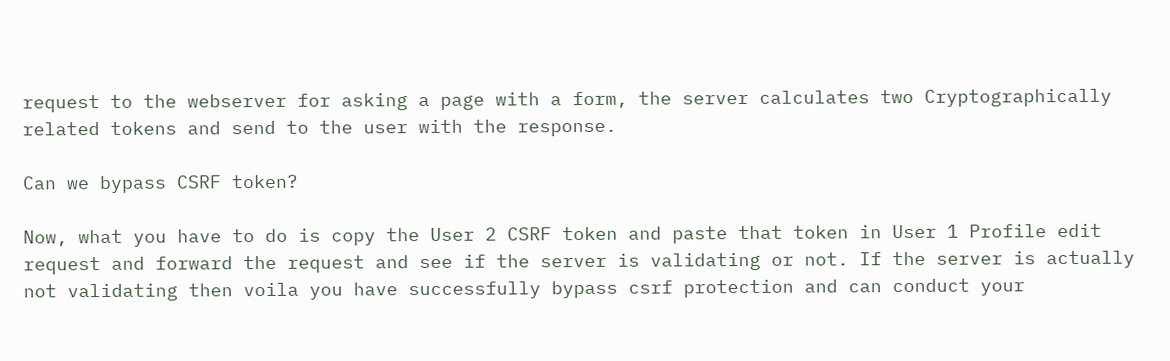request to the webserver for asking a page with a form, the server calculates two Cryptographically related tokens and send to the user with the response.

Can we bypass CSRF token?

Now, what you have to do is copy the User 2 CSRF token and paste that token in User 1 Profile edit request and forward the request and see if the server is validating or not. If the server is actually not validating then voila you have successfully bypass csrf protection and can conduct your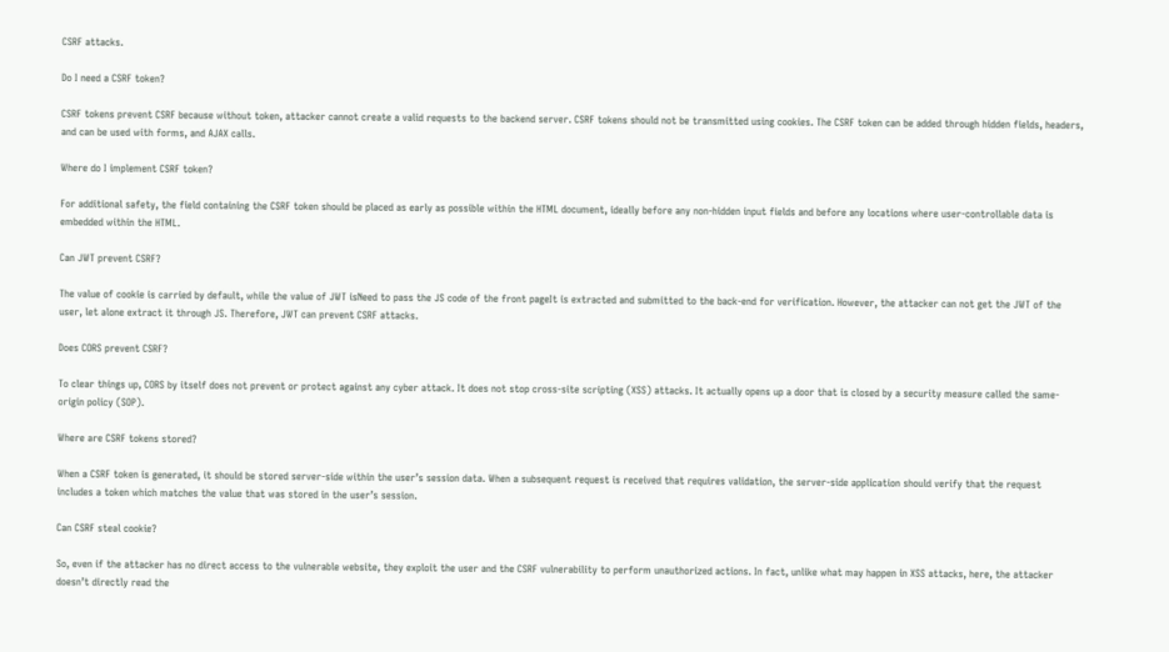CSRF attacks.

Do I need a CSRF token?

CSRF tokens prevent CSRF because without token, attacker cannot create a valid requests to the backend server. CSRF tokens should not be transmitted using cookies. The CSRF token can be added through hidden fields, headers, and can be used with forms, and AJAX calls.

Where do I implement CSRF token?

For additional safety, the field containing the CSRF token should be placed as early as possible within the HTML document, ideally before any non-hidden input fields and before any locations where user-controllable data is embedded within the HTML.

Can JWT prevent CSRF?

The value of cookie is carried by default, while the value of JWT isNeed to pass the JS code of the front pageIt is extracted and submitted to the back-end for verification. However, the attacker can not get the JWT of the user, let alone extract it through JS. Therefore, JWT can prevent CSRF attacks.

Does CORS prevent CSRF?

To clear things up, CORS by itself does not prevent or protect against any cyber attack. It does not stop cross-site scripting (XSS) attacks. It actually opens up a door that is closed by a security measure called the same-origin policy (SOP).

Where are CSRF tokens stored?

When a CSRF token is generated, it should be stored server-side within the user’s session data. When a subsequent request is received that requires validation, the server-side application should verify that the request includes a token which matches the value that was stored in the user’s session.

Can CSRF steal cookie?

So, even if the attacker has no direct access to the vulnerable website, they exploit the user and the CSRF vulnerability to perform unauthorized actions. In fact, unlike what may happen in XSS attacks, here, the attacker doesn’t directly read the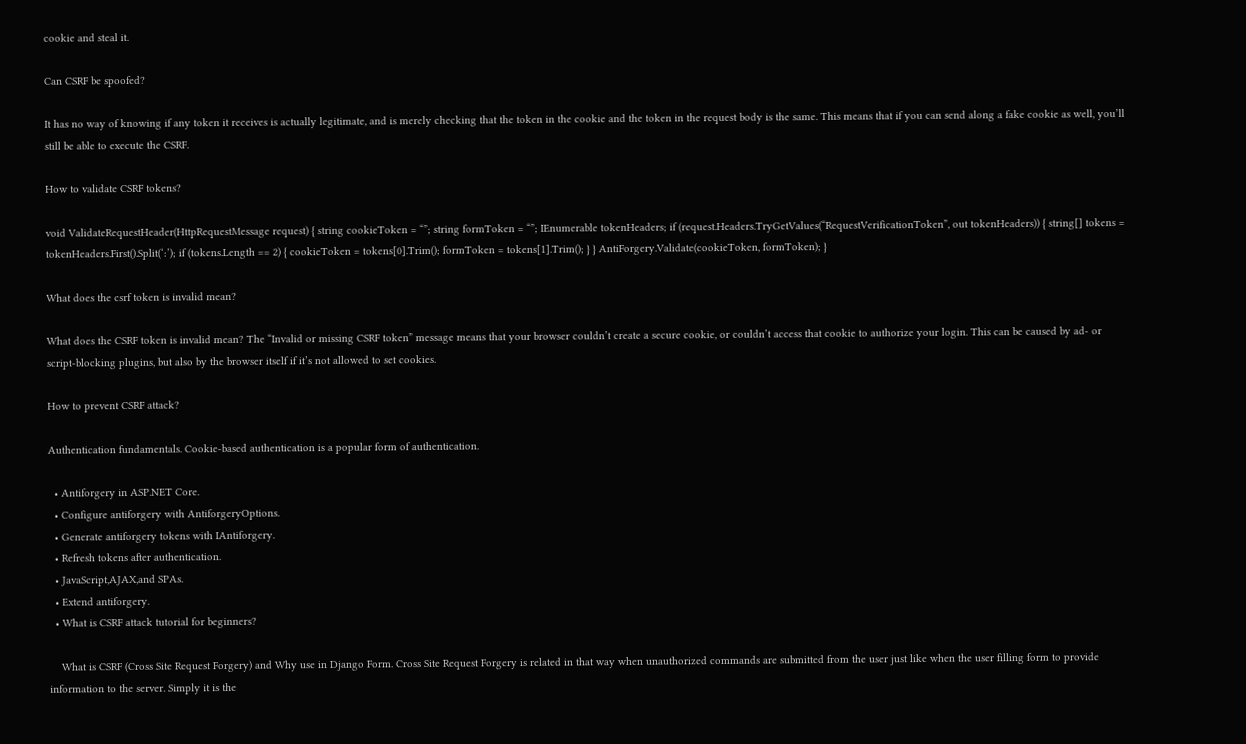cookie and steal it.

Can CSRF be spoofed?

It has no way of knowing if any token it receives is actually legitimate, and is merely checking that the token in the cookie and the token in the request body is the same. This means that if you can send along a fake cookie as well, you’ll still be able to execute the CSRF.

How to validate CSRF tokens?

void ValidateRequestHeader(HttpRequestMessage request) { string cookieToken = “”; string formToken = “”; IEnumerable tokenHeaders; if (request.Headers.TryGetValues(“RequestVerificationToken”, out tokenHeaders)) { string[] tokens = tokenHeaders.First().Split(‘:’); if (tokens.Length == 2) { cookieToken = tokens[0].Trim(); formToken = tokens[1].Trim(); } } AntiForgery.Validate(cookieToken, formToken); }

What does the csrf token is invalid mean?

What does the CSRF token is invalid mean? The “Invalid or missing CSRF token” message means that your browser couldn’t create a secure cookie, or couldn’t access that cookie to authorize your login. This can be caused by ad- or script-blocking plugins, but also by the browser itself if it’s not allowed to set cookies.

How to prevent CSRF attack?

Authentication fundamentals. Cookie-based authentication is a popular form of authentication.

  • Antiforgery in ASP.NET Core.
  • Configure antiforgery with AntiforgeryOptions.
  • Generate antiforgery tokens with IAntiforgery.
  • Refresh tokens after authentication.
  • JavaScript,AJAX,and SPAs.
  • Extend antiforgery.
  • What is CSRF attack tutorial for beginners?

    What is CSRF (Cross Site Request Forgery) and Why use in Django Form. Cross Site Request Forgery is related in that way when unauthorized commands are submitted from the user just like when the user filling form to provide information to the server. Simply it is the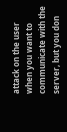attack on the user when you want to communicate with the server, but you don